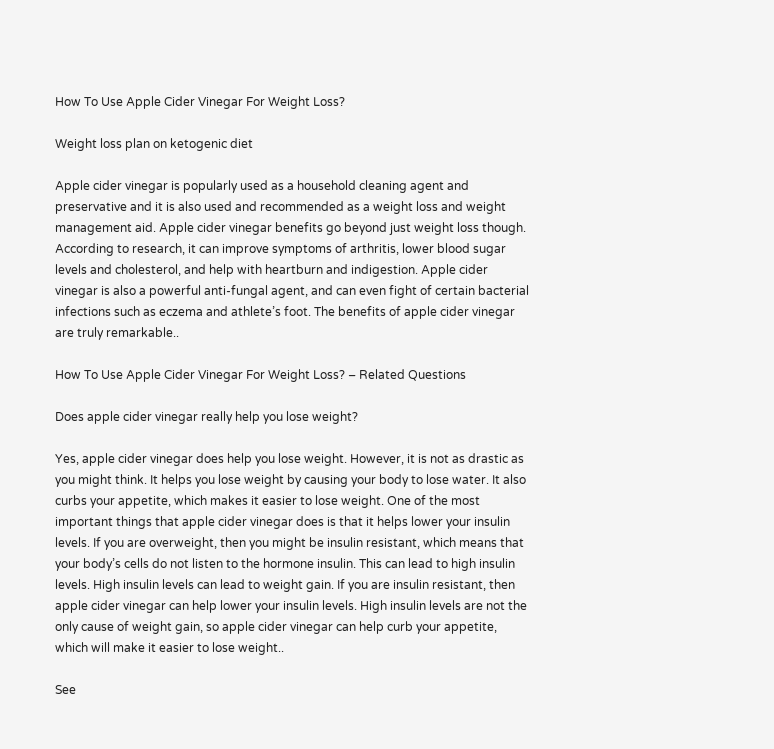How To Use Apple Cider Vinegar For Weight Loss?

Weight loss plan on ketogenic diet

Apple cider vinegar is popularly used as a household cleaning agent and preservative and it is also used and recommended as a weight loss and weight management aid. Apple cider vinegar benefits go beyond just weight loss though. According to research, it can improve symptoms of arthritis, lower blood sugar levels and cholesterol, and help with heartburn and indigestion. Apple cider vinegar is also a powerful anti-fungal agent, and can even fight of certain bacterial infections such as eczema and athlete’s foot. The benefits of apple cider vinegar are truly remarkable..

How To Use Apple Cider Vinegar For Weight Loss? – Related Questions

Does apple cider vinegar really help you lose weight?

Yes, apple cider vinegar does help you lose weight. However, it is not as drastic as you might think. It helps you lose weight by causing your body to lose water. It also curbs your appetite, which makes it easier to lose weight. One of the most important things that apple cider vinegar does is that it helps lower your insulin levels. If you are overweight, then you might be insulin resistant, which means that your body’s cells do not listen to the hormone insulin. This can lead to high insulin levels. High insulin levels can lead to weight gain. If you are insulin resistant, then apple cider vinegar can help lower your insulin levels. High insulin levels are not the only cause of weight gain, so apple cider vinegar can help curb your appetite, which will make it easier to lose weight..

See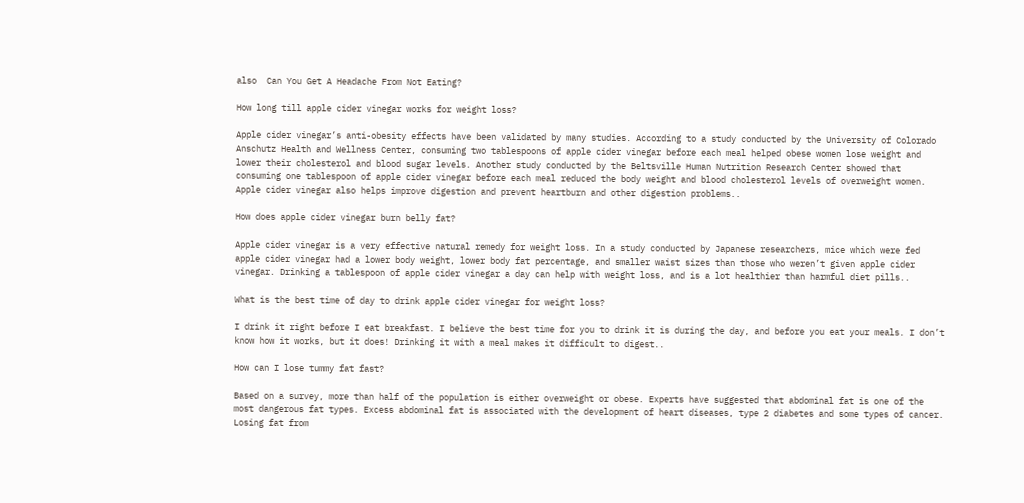also  Can You Get A Headache From Not Eating?

How long till apple cider vinegar works for weight loss?

Apple cider vinegar’s anti-obesity effects have been validated by many studies. According to a study conducted by the University of Colorado Anschutz Health and Wellness Center, consuming two tablespoons of apple cider vinegar before each meal helped obese women lose weight and lower their cholesterol and blood sugar levels. Another study conducted by the Beltsville Human Nutrition Research Center showed that consuming one tablespoon of apple cider vinegar before each meal reduced the body weight and blood cholesterol levels of overweight women. Apple cider vinegar also helps improve digestion and prevent heartburn and other digestion problems..

How does apple cider vinegar burn belly fat?

Apple cider vinegar is a very effective natural remedy for weight loss. In a study conducted by Japanese researchers, mice which were fed apple cider vinegar had a lower body weight, lower body fat percentage, and smaller waist sizes than those who weren’t given apple cider vinegar. Drinking a tablespoon of apple cider vinegar a day can help with weight loss, and is a lot healthier than harmful diet pills..

What is the best time of day to drink apple cider vinegar for weight loss?

I drink it right before I eat breakfast. I believe the best time for you to drink it is during the day, and before you eat your meals. I don’t know how it works, but it does! Drinking it with a meal makes it difficult to digest..

How can I lose tummy fat fast?

Based on a survey, more than half of the population is either overweight or obese. Experts have suggested that abdominal fat is one of the most dangerous fat types. Excess abdominal fat is associated with the development of heart diseases, type 2 diabetes and some types of cancer. Losing fat from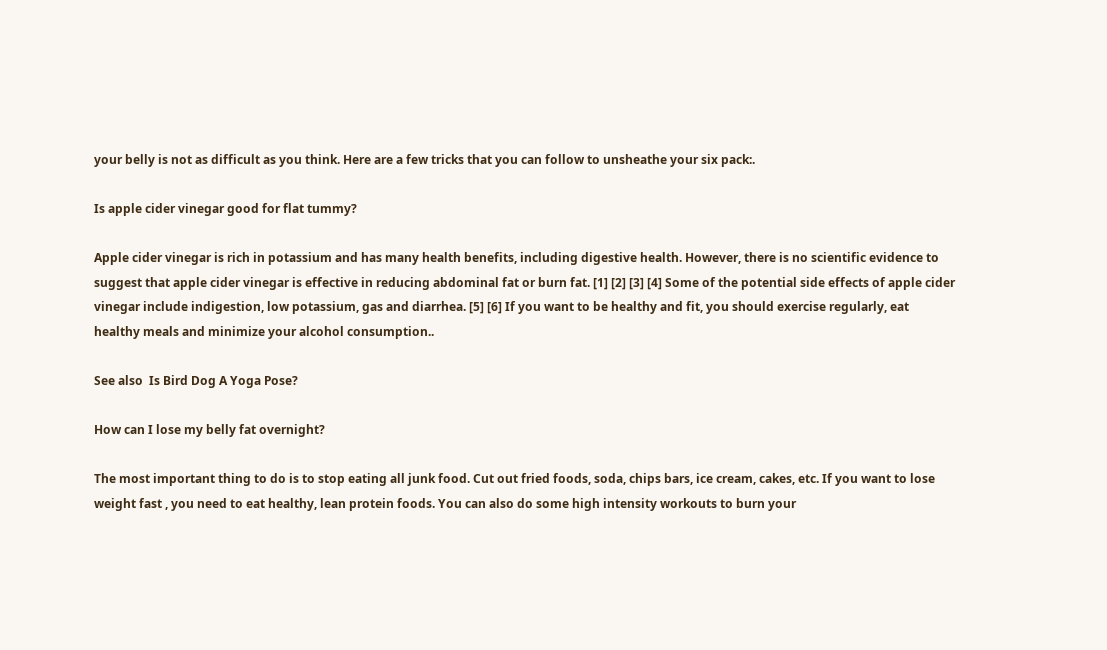your belly is not as difficult as you think. Here are a few tricks that you can follow to unsheathe your six pack:.

Is apple cider vinegar good for flat tummy?

Apple cider vinegar is rich in potassium and has many health benefits, including digestive health. However, there is no scientific evidence to suggest that apple cider vinegar is effective in reducing abdominal fat or burn fat. [1] [2] [3] [4] Some of the potential side effects of apple cider vinegar include indigestion, low potassium, gas and diarrhea. [5] [6] If you want to be healthy and fit, you should exercise regularly, eat healthy meals and minimize your alcohol consumption..

See also  Is Bird Dog A Yoga Pose?

How can I lose my belly fat overnight?

The most important thing to do is to stop eating all junk food. Cut out fried foods, soda, chips bars, ice cream, cakes, etc. If you want to lose weight fast , you need to eat healthy, lean protein foods. You can also do some high intensity workouts to burn your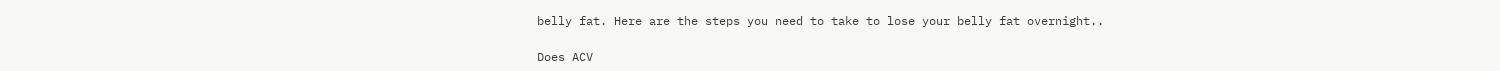belly fat. Here are the steps you need to take to lose your belly fat overnight..

Does ACV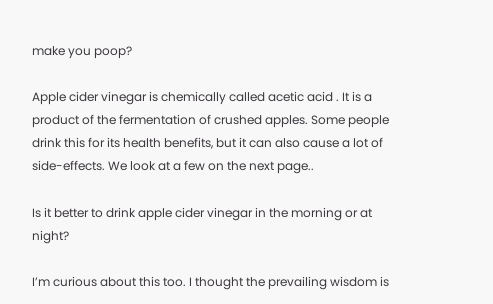make you poop?

Apple cider vinegar is chemically called acetic acid . It is a product of the fermentation of crushed apples. Some people drink this for its health benefits, but it can also cause a lot of side-effects. We look at a few on the next page..

Is it better to drink apple cider vinegar in the morning or at night?

I’m curious about this too. I thought the prevailing wisdom is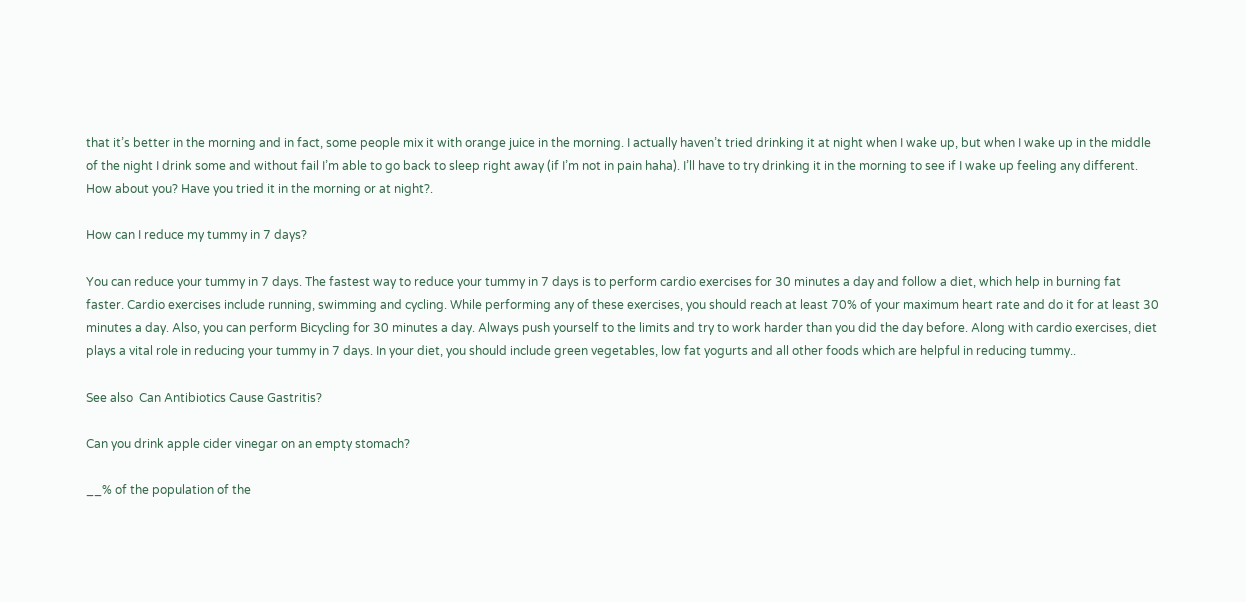that it’s better in the morning and in fact, some people mix it with orange juice in the morning. I actually haven’t tried drinking it at night when I wake up, but when I wake up in the middle of the night I drink some and without fail I’m able to go back to sleep right away (if I’m not in pain haha). I’ll have to try drinking it in the morning to see if I wake up feeling any different. How about you? Have you tried it in the morning or at night?.

How can I reduce my tummy in 7 days?

You can reduce your tummy in 7 days. The fastest way to reduce your tummy in 7 days is to perform cardio exercises for 30 minutes a day and follow a diet, which help in burning fat faster. Cardio exercises include running, swimming and cycling. While performing any of these exercises, you should reach at least 70% of your maximum heart rate and do it for at least 30 minutes a day. Also, you can perform Bicycling for 30 minutes a day. Always push yourself to the limits and try to work harder than you did the day before. Along with cardio exercises, diet plays a vital role in reducing your tummy in 7 days. In your diet, you should include green vegetables, low fat yogurts and all other foods which are helpful in reducing tummy..

See also  Can Antibiotics Cause Gastritis?

Can you drink apple cider vinegar on an empty stomach?

__% of the population of the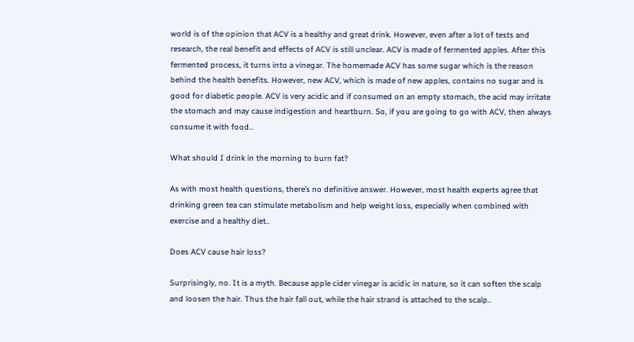world is of the opinion that ACV is a healthy and great drink. However, even after a lot of tests and research, the real benefit and effects of ACV is still unclear. ACV is made of fermented apples. After this fermented process, it turns into a vinegar. The homemade ACV has some sugar which is the reason behind the health benefits. However, new ACV, which is made of new apples, contains no sugar and is good for diabetic people. ACV is very acidic and if consumed on an empty stomach, the acid may irritate the stomach and may cause indigestion and heartburn. So, if you are going to go with ACV, then always consume it with food..

What should I drink in the morning to burn fat?

As with most health questions, there’s no definitive answer. However, most health experts agree that drinking green tea can stimulate metabolism and help weight loss, especially when combined with exercise and a healthy diet..

Does ACV cause hair loss?

Surprisingly, no. It is a myth. Because apple cider vinegar is acidic in nature, so it can soften the scalp and loosen the hair. Thus the hair fall out, while the hair strand is attached to the scalp..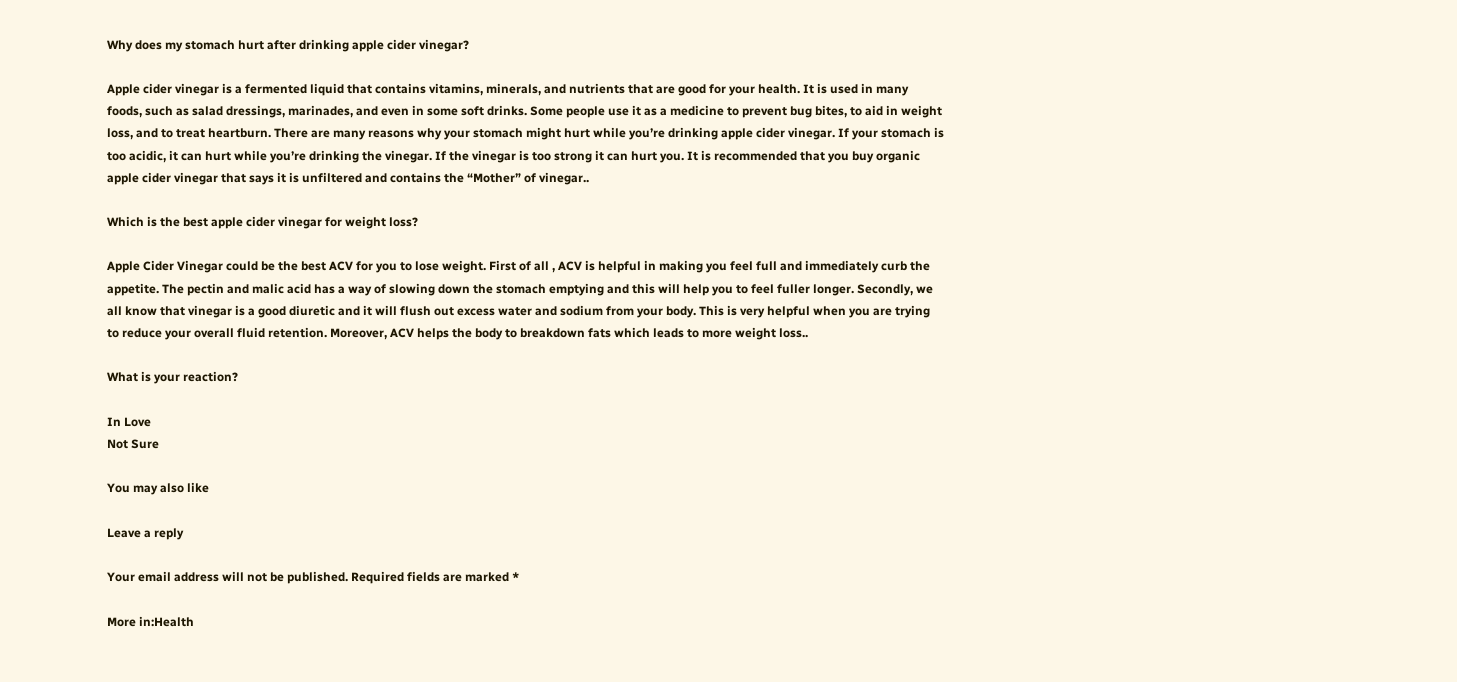Why does my stomach hurt after drinking apple cider vinegar?

Apple cider vinegar is a fermented liquid that contains vitamins, minerals, and nutrients that are good for your health. It is used in many foods, such as salad dressings, marinades, and even in some soft drinks. Some people use it as a medicine to prevent bug bites, to aid in weight loss, and to treat heartburn. There are many reasons why your stomach might hurt while you’re drinking apple cider vinegar. If your stomach is too acidic, it can hurt while you’re drinking the vinegar. If the vinegar is too strong it can hurt you. It is recommended that you buy organic apple cider vinegar that says it is unfiltered and contains the “Mother” of vinegar..

Which is the best apple cider vinegar for weight loss?

Apple Cider Vinegar could be the best ACV for you to lose weight. First of all , ACV is helpful in making you feel full and immediately curb the appetite. The pectin and malic acid has a way of slowing down the stomach emptying and this will help you to feel fuller longer. Secondly, we all know that vinegar is a good diuretic and it will flush out excess water and sodium from your body. This is very helpful when you are trying to reduce your overall fluid retention. Moreover, ACV helps the body to breakdown fats which leads to more weight loss..

What is your reaction?

In Love
Not Sure

You may also like

Leave a reply

Your email address will not be published. Required fields are marked *

More in:Health